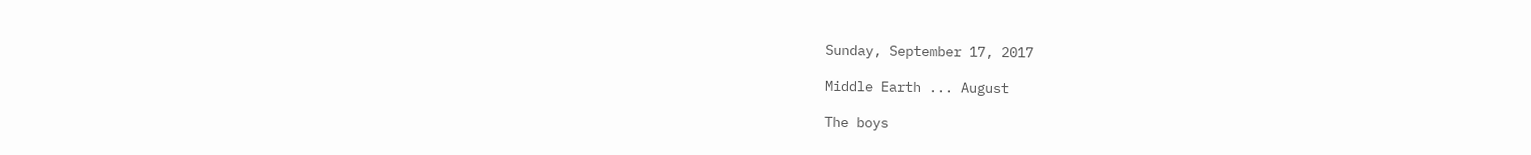Sunday, September 17, 2017

Middle Earth ... August

The boys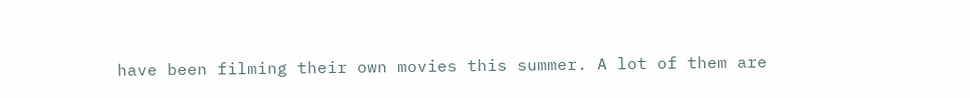have been filming their own movies this summer. A lot of them are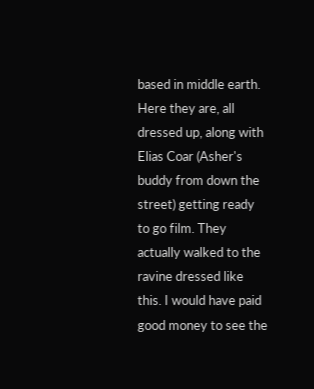based in middle earth. Here they are, all dressed up, along with Elias Coar (Asher's buddy from down the street) getting ready to go film. They actually walked to the ravine dressed like this. I would have paid good money to see the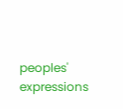peoples' expressions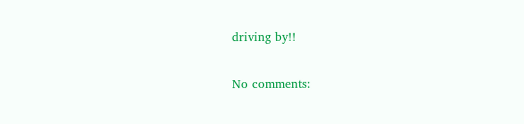driving by!!

No comments: